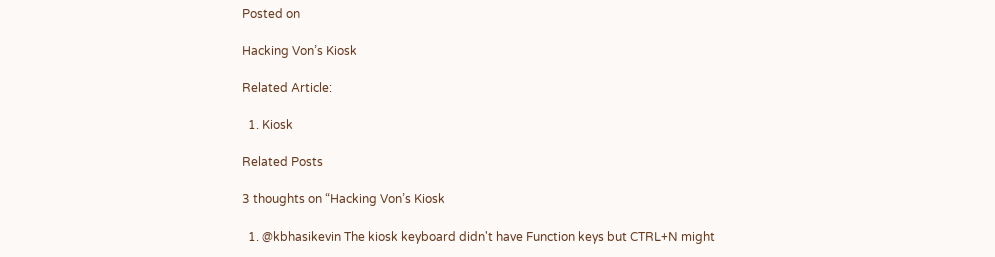Posted on

Hacking Von’s Kiosk

Related Article:

  1. Kiosk

Related Posts

3 thoughts on “Hacking Von’s Kiosk

  1. @kbhasikevin The kiosk keyboard didn't have Function keys but CTRL+N might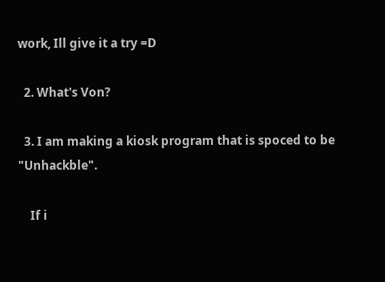work, Ill give it a try =D

  2. What's Von?

  3. I am making a kiosk program that is spoced to be "Unhackble".

    If i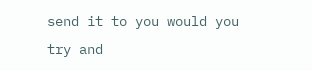send it to you would you try and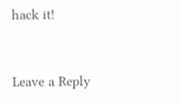hack it!



Leave a Reply